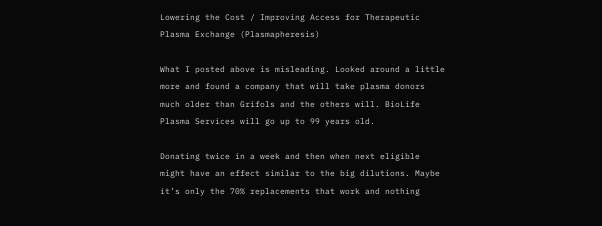Lowering the Cost / Improving Access for Therapeutic Plasma Exchange (Plasmapheresis)

What I posted above is misleading. Looked around a little more and found a company that will take plasma donors much older than Grifols and the others will. BioLife Plasma Services will go up to 99 years old.

Donating twice in a week and then when next eligible might have an effect similar to the big dilutions. Maybe it’s only the 70% replacements that work and nothing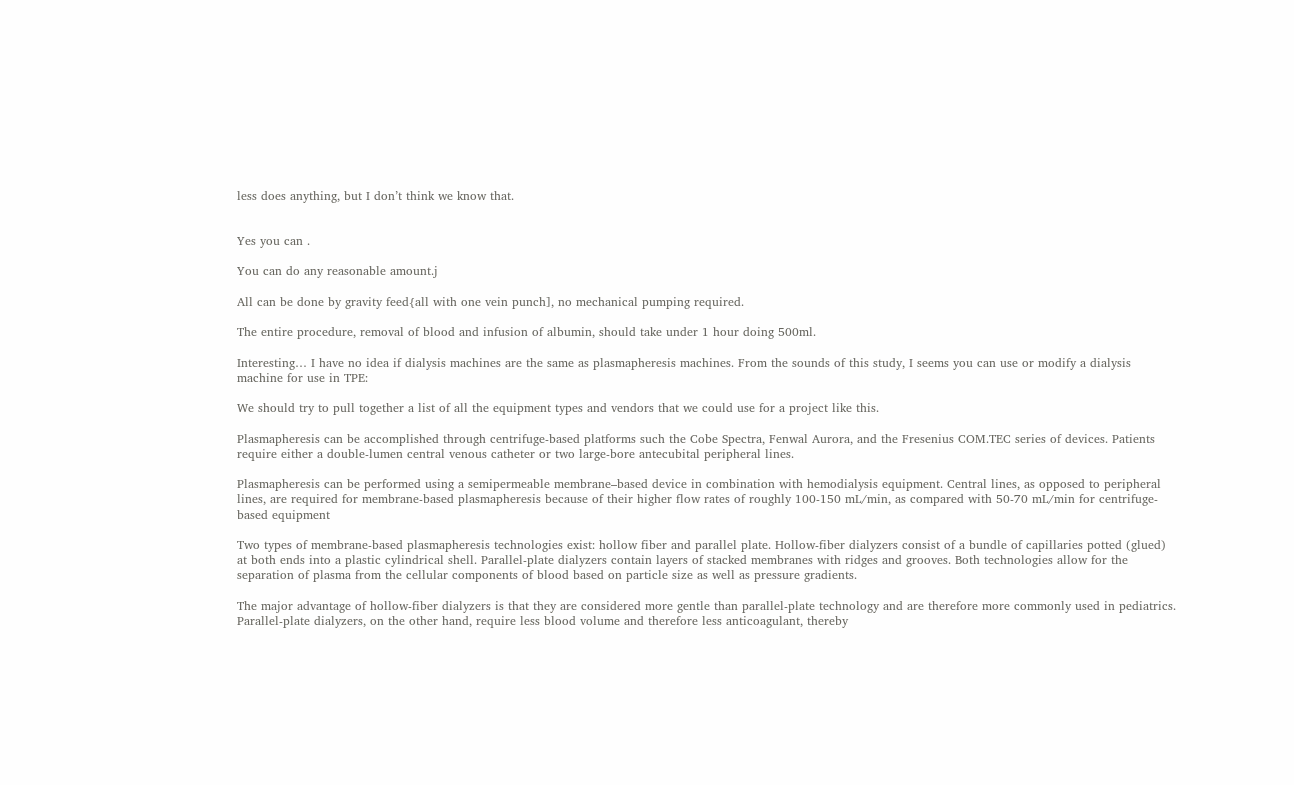less does anything, but I don’t think we know that.


Yes you can .

You can do any reasonable amount.j

All can be done by gravity feed{all with one vein punch], no mechanical pumping required.

The entire procedure, removal of blood and infusion of albumin, should take under 1 hour doing 500ml.

Interesting… I have no idea if dialysis machines are the same as plasmapheresis machines. From the sounds of this study, I seems you can use or modify a dialysis machine for use in TPE:

We should try to pull together a list of all the equipment types and vendors that we could use for a project like this.

Plasmapheresis can be accomplished through centrifuge-based platforms such the Cobe Spectra, Fenwal Aurora, and the Fresenius COM.TEC series of devices. Patients require either a double-lumen central venous catheter or two large-bore antecubital peripheral lines.

Plasmapheresis can be performed using a semipermeable membrane–based device in combination with hemodialysis equipment. Central lines, as opposed to peripheral lines, are required for membrane-based plasmapheresis because of their higher flow rates of roughly 100-150 mL/min, as compared with 50-70 mL/min for centrifuge-based equipment

Two types of membrane-based plasmapheresis technologies exist: hollow fiber and parallel plate. Hollow-fiber dialyzers consist of a bundle of capillaries potted (glued) at both ends into a plastic cylindrical shell. Parallel-plate dialyzers contain layers of stacked membranes with ridges and grooves. Both technologies allow for the separation of plasma from the cellular components of blood based on particle size as well as pressure gradients.

The major advantage of hollow-fiber dialyzers is that they are considered more gentle than parallel-plate technology and are therefore more commonly used in pediatrics. Parallel-plate dialyzers, on the other hand, require less blood volume and therefore less anticoagulant, thereby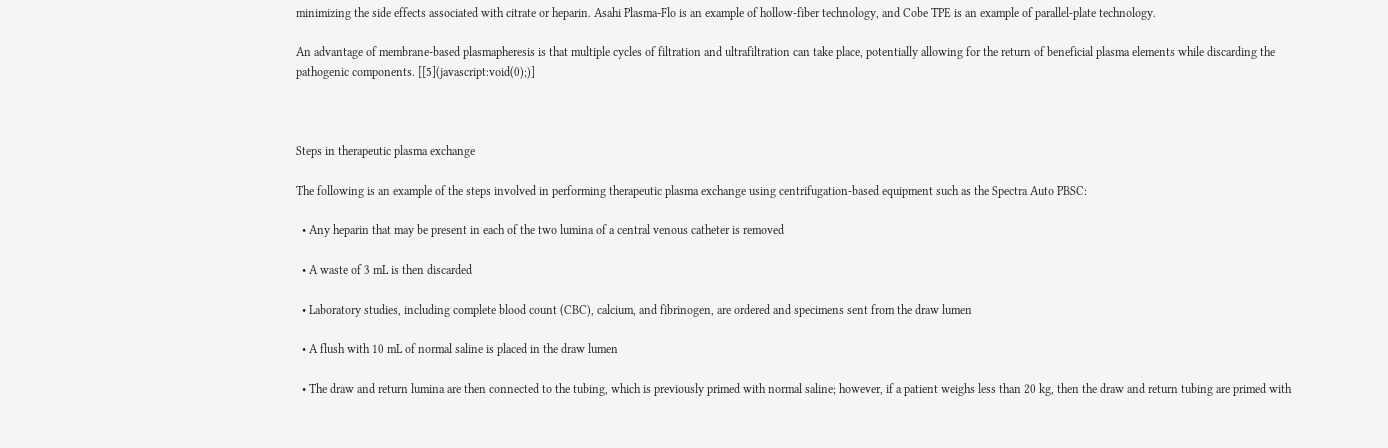minimizing the side effects associated with citrate or heparin. Asahi Plasma-Flo is an example of hollow-fiber technology, and Cobe TPE is an example of parallel-plate technology.

An advantage of membrane-based plasmapheresis is that multiple cycles of filtration and ultrafiltration can take place, potentially allowing for the return of beneficial plasma elements while discarding the pathogenic components. [[5](javascript:void(0);)]



Steps in therapeutic plasma exchange

The following is an example of the steps involved in performing therapeutic plasma exchange using centrifugation-based equipment such as the Spectra Auto PBSC:

  • Any heparin that may be present in each of the two lumina of a central venous catheter is removed

  • A waste of 3 mL is then discarded

  • Laboratory studies, including complete blood count (CBC), calcium, and fibrinogen, are ordered and specimens sent from the draw lumen

  • A flush with 10 mL of normal saline is placed in the draw lumen

  • The draw and return lumina are then connected to the tubing, which is previously primed with normal saline; however, if a patient weighs less than 20 kg, then the draw and return tubing are primed with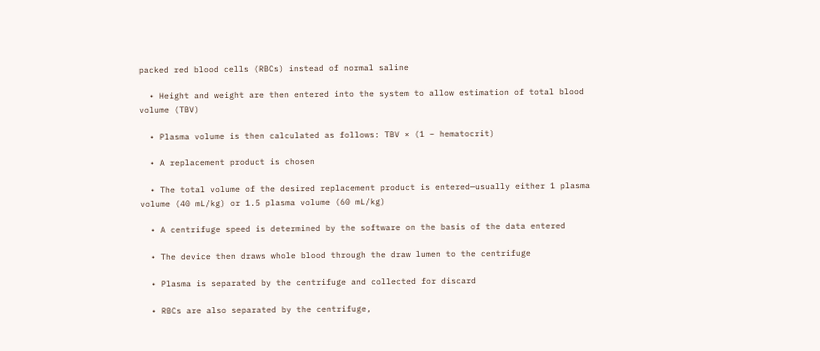packed red blood cells (RBCs) instead of normal saline

  • Height and weight are then entered into the system to allow estimation of total blood volume (TBV)

  • Plasma volume is then calculated as follows: TBV × (1 – hematocrit)

  • A replacement product is chosen

  • The total volume of the desired replacement product is entered—usually either 1 plasma volume (40 mL/kg) or 1.5 plasma volume (60 mL/kg)

  • A centrifuge speed is determined by the software on the basis of the data entered

  • The device then draws whole blood through the draw lumen to the centrifuge

  • Plasma is separated by the centrifuge and collected for discard

  • RBCs are also separated by the centrifuge,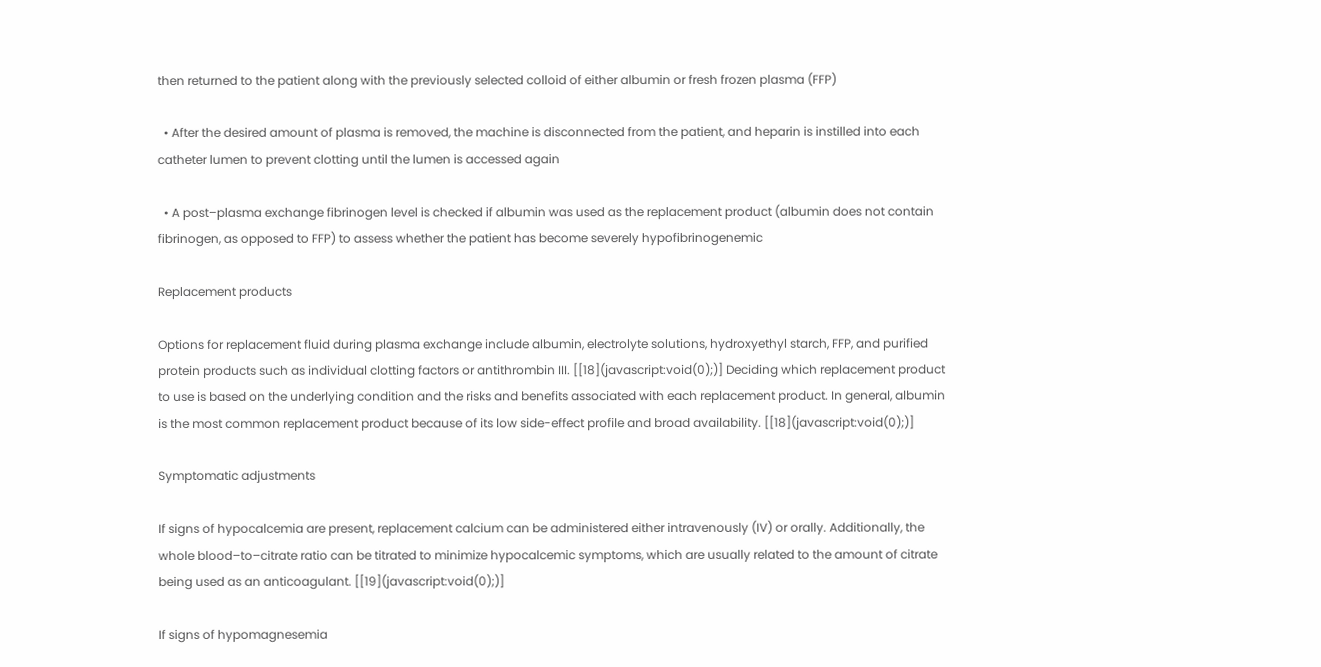then returned to the patient along with the previously selected colloid of either albumin or fresh frozen plasma (FFP)

  • After the desired amount of plasma is removed, the machine is disconnected from the patient, and heparin is instilled into each catheter lumen to prevent clotting until the lumen is accessed again

  • A post–plasma exchange fibrinogen level is checked if albumin was used as the replacement product (albumin does not contain fibrinogen, as opposed to FFP) to assess whether the patient has become severely hypofibrinogenemic

Replacement products

Options for replacement fluid during plasma exchange include albumin, electrolyte solutions, hydroxyethyl starch, FFP, and purified protein products such as individual clotting factors or antithrombin III. [[18](javascript:void(0);)] Deciding which replacement product to use is based on the underlying condition and the risks and benefits associated with each replacement product. In general, albumin is the most common replacement product because of its low side-effect profile and broad availability. [[18](javascript:void(0);)]

Symptomatic adjustments

If signs of hypocalcemia are present, replacement calcium can be administered either intravenously (IV) or orally. Additionally, the whole blood–to–citrate ratio can be titrated to minimize hypocalcemic symptoms, which are usually related to the amount of citrate being used as an anticoagulant. [[19](javascript:void(0);)]

If signs of hypomagnesemia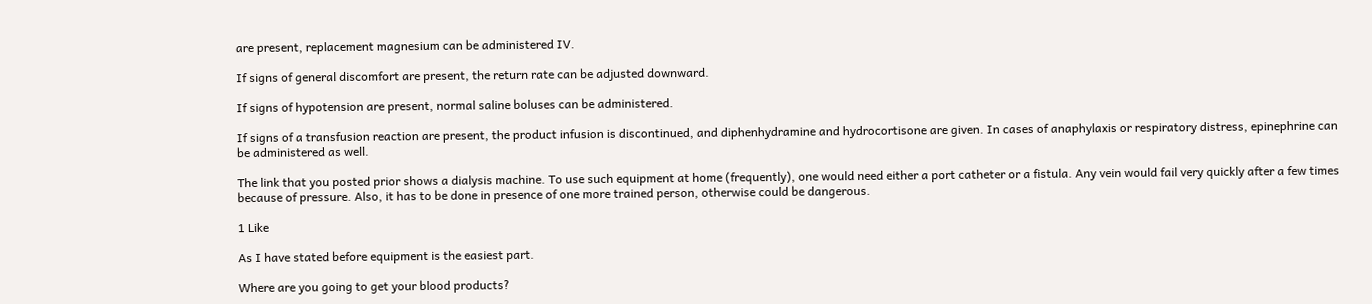are present, replacement magnesium can be administered IV.

If signs of general discomfort are present, the return rate can be adjusted downward.

If signs of hypotension are present, normal saline boluses can be administered.

If signs of a transfusion reaction are present, the product infusion is discontinued, and diphenhydramine and hydrocortisone are given. In cases of anaphylaxis or respiratory distress, epinephrine can be administered as well.

The link that you posted prior shows a dialysis machine. To use such equipment at home (frequently), one would need either a port catheter or a fistula. Any vein would fail very quickly after a few times because of pressure. Also, it has to be done in presence of one more trained person, otherwise could be dangerous.

1 Like

As I have stated before equipment is the easiest part.

Where are you going to get your blood products?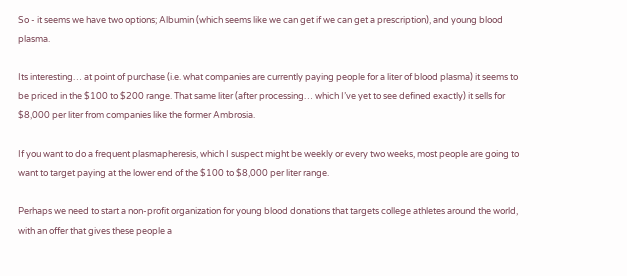So - it seems we have two options; Albumin (which seems like we can get if we can get a prescription), and young blood plasma.

Its interesting… at point of purchase (i.e. what companies are currently paying people for a liter of blood plasma) it seems to be priced in the $100 to $200 range. That same liter (after processing… which I’ve yet to see defined exactly) it sells for $8,000 per liter from companies like the former Ambrosia.

If you want to do a frequent plasmapheresis, which I suspect might be weekly or every two weeks, most people are going to want to target paying at the lower end of the $100 to $8,000 per liter range.

Perhaps we need to start a non-profit organization for young blood donations that targets college athletes around the world, with an offer that gives these people a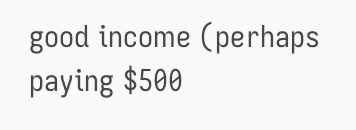good income (perhaps paying $500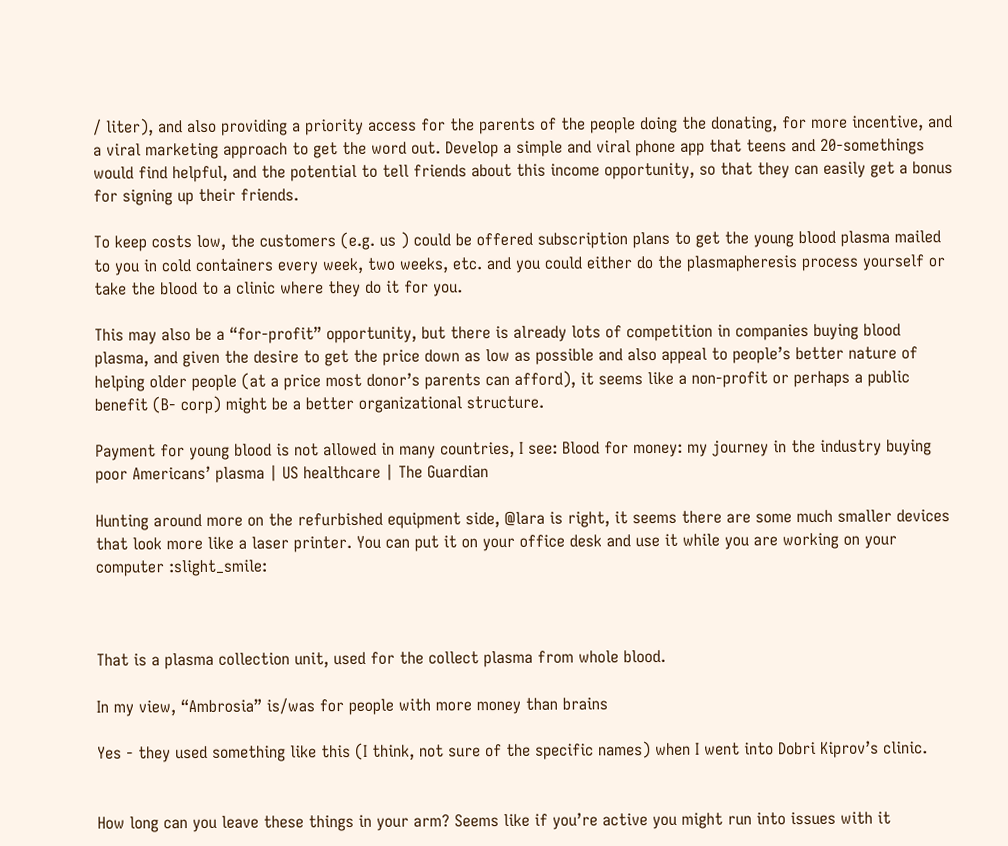/ liter), and also providing a priority access for the parents of the people doing the donating, for more incentive, and a viral marketing approach to get the word out. Develop a simple and viral phone app that teens and 20-somethings would find helpful, and the potential to tell friends about this income opportunity, so that they can easily get a bonus for signing up their friends.

To keep costs low, the customers (e.g. us ) could be offered subscription plans to get the young blood plasma mailed to you in cold containers every week, two weeks, etc. and you could either do the plasmapheresis process yourself or take the blood to a clinic where they do it for you.

This may also be a “for-profit” opportunity, but there is already lots of competition in companies buying blood plasma, and given the desire to get the price down as low as possible and also appeal to people’s better nature of helping older people (at a price most donor’s parents can afford), it seems like a non-profit or perhaps a public benefit (B- corp) might be a better organizational structure.

Payment for young blood is not allowed in many countries, I see: Blood for money: my journey in the industry buying poor Americans’ plasma | US healthcare | The Guardian

Hunting around more on the refurbished equipment side, @lara is right, it seems there are some much smaller devices that look more like a laser printer. You can put it on your office desk and use it while you are working on your computer :slight_smile:



That is a plasma collection unit, used for the collect plasma from whole blood.

In my view, “Ambrosia” is/was for people with more money than brains

Yes - they used something like this (I think, not sure of the specific names) when I went into Dobri Kiprov’s clinic.


How long can you leave these things in your arm? Seems like if you’re active you might run into issues with it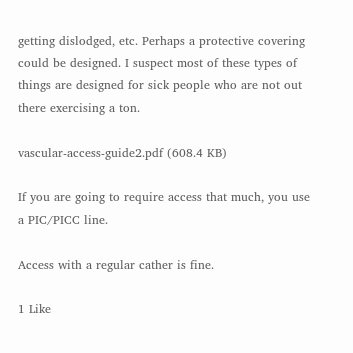getting dislodged, etc. Perhaps a protective covering could be designed. I suspect most of these types of things are designed for sick people who are not out there exercising a ton.

vascular-access-guide2.pdf (608.4 KB)

If you are going to require access that much, you use a PIC/PICC line.

Access with a regular cather is fine.

1 Like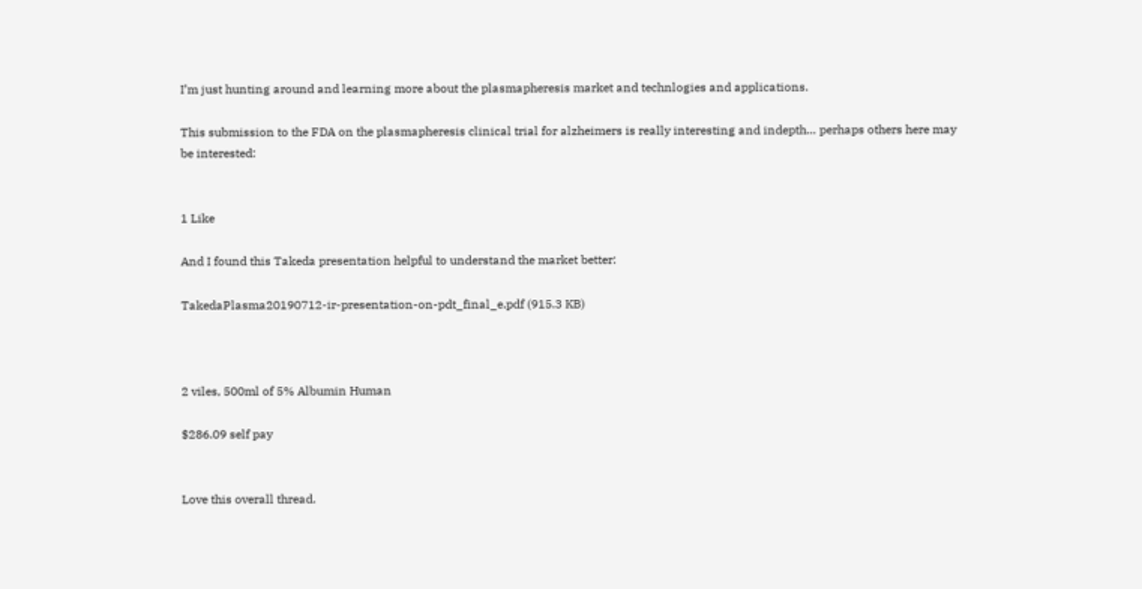I’m just hunting around and learning more about the plasmapheresis market and technlogies and applications.

This submission to the FDA on the plasmapheresis clinical trial for alzheimers is really interesting and indepth… perhaps others here may be interested:


1 Like

And I found this Takeda presentation helpful to understand the market better:

TakedaPlasma20190712-ir-presentation-on-pdt_final_e.pdf (915.3 KB)



2 viles, 500ml of 5% Albumin Human

$286.09 self pay


Love this overall thread.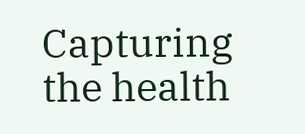Capturing the health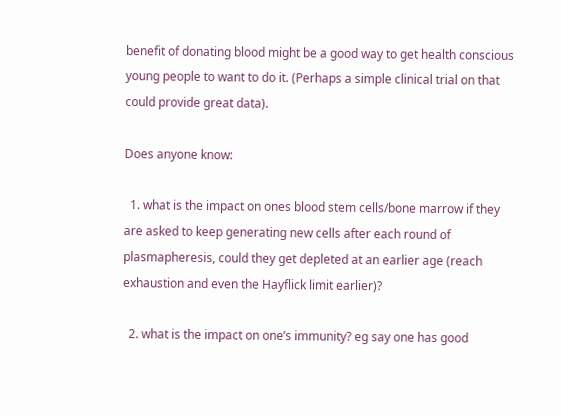benefit of donating blood might be a good way to get health conscious young people to want to do it. (Perhaps a simple clinical trial on that could provide great data).

Does anyone know:

  1. what is the impact on ones blood stem cells/bone marrow if they are asked to keep generating new cells after each round of plasmapheresis, could they get depleted at an earlier age (reach exhaustion and even the Hayflick limit earlier)?

  2. what is the impact on one’s immunity? eg say one has good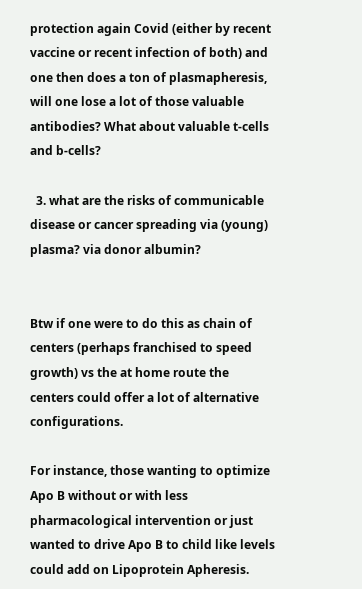protection again Covid (either by recent vaccine or recent infection of both) and one then does a ton of plasmapheresis, will one lose a lot of those valuable antibodies? What about valuable t-cells and b-cells?

  3. what are the risks of communicable disease or cancer spreading via (young) plasma? via donor albumin?


Btw if one were to do this as chain of centers (perhaps franchised to speed growth) vs the at home route the centers could offer a lot of alternative configurations.

For instance, those wanting to optimize Apo B without or with less pharmacological intervention or just wanted to drive Apo B to child like levels could add on Lipoprotein Apheresis.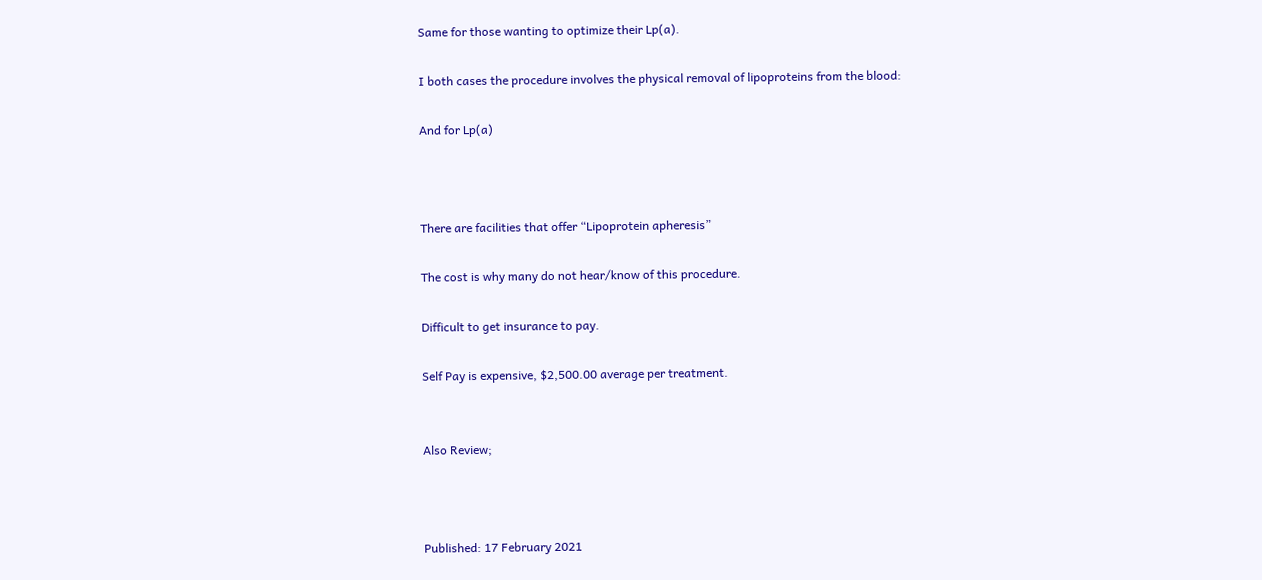Same for those wanting to optimize their Lp(a).

I both cases the procedure involves the physical removal of lipoproteins from the blood:

And for Lp(a)



There are facilities that offer “Lipoprotein apheresis”

The cost is why many do not hear/know of this procedure.

Difficult to get insurance to pay.

Self Pay is expensive, $2,500.00 average per treatment.


Also Review;



Published: 17 February 2021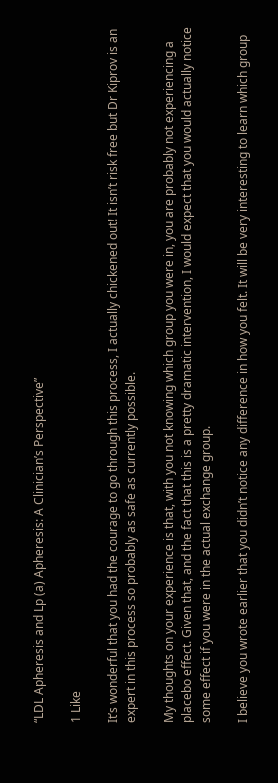“LDL Apheresis and Lp (a) Apheresis: A Clinician’s Perspective”

1 Like

It’s wonderful that you had the courage to go through this process, I actually chickened out! It isn’t risk free but Dr Kiprov is an expert in this process so probably as safe as currently possible.

My thoughts on your experience is that, with you not knowing which group you were in, you are probably not experiencing a placebo effect. Given that, and the fact that this is a pretty dramatic intervention, I would expect that you would actually notice some effect if you were in the actual exchange group.

I believe you wrote earlier that you didn’t notice any difference in how you felt. It will be very interesting to learn which group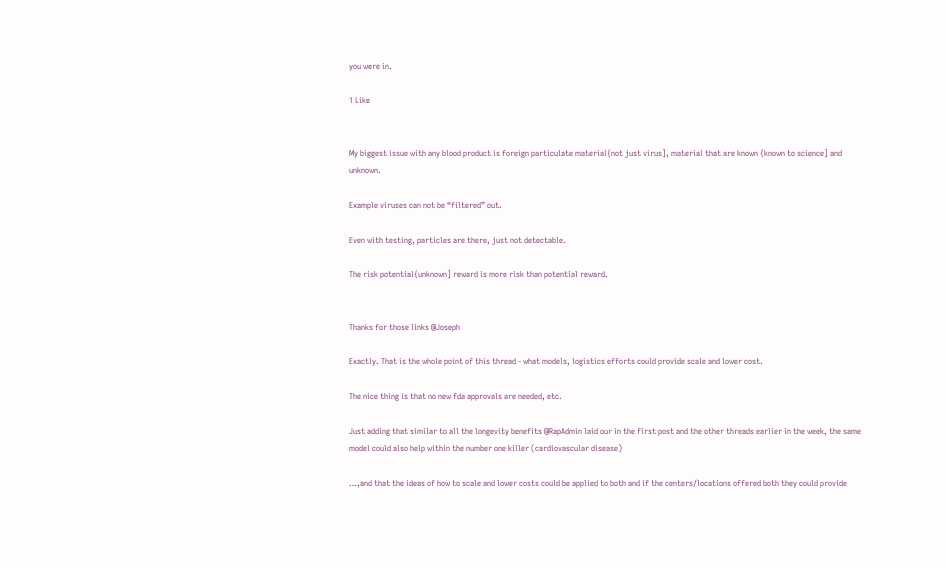you were in.

1 Like


My biggest issue with any blood product is foreign particulate material{not just virus], material that are known {known to science] and unknown.

Example viruses can not be “filtered” out.

Even with testing, particles are there, just not detectable.

The risk potential{unknown] reward is more risk than potential reward.


Thanks for those links @Joseph

Exactly. That is the whole point of this thread - what models, logistics efforts could provide scale and lower cost.

The nice thing is that no new fda approvals are needed, etc.

Just adding that similar to all the longevity benefits @RapAdmin laid our in the first post and the other threads earlier in the week, the same model could also help within the number one killer (cardiovascular disease)

…,and that the ideas of how to scale and lower costs could be applied to both and if the centers/locations offered both they could provide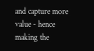and capture more value - hence making the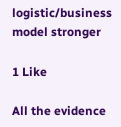logistic/business model stronger

1 Like

All the evidence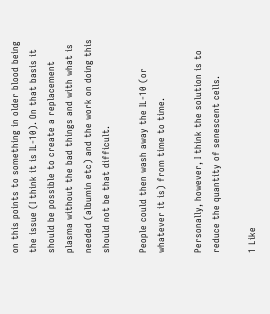on this points to something in older blood being the issue (I think it is IL-10). On that basis it should be possible to create a replacement plasma without the bad things and with what is needed (albumin etc) and the work on doing this should not be that difficult.

People could then wash away the IL-10 (or whatever it is) from time to time.

Personally, however, I think the solution is to reduce the quantity of senescent cells.

1 Like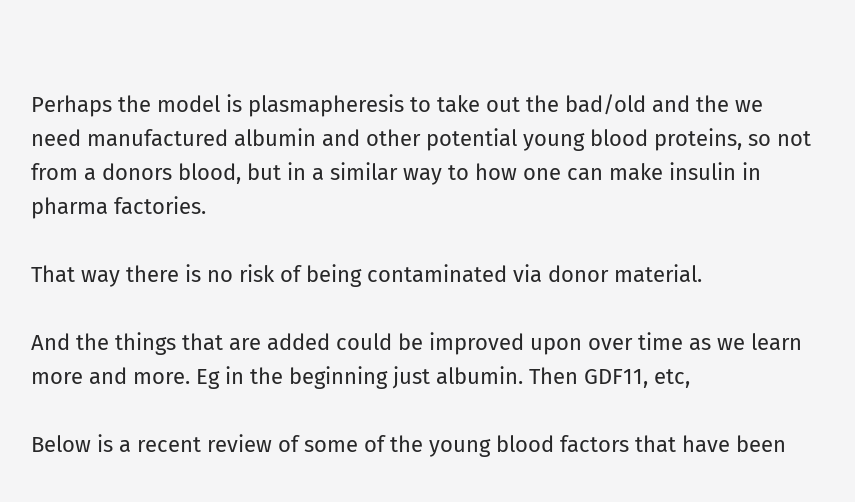Perhaps the model is plasmapheresis to take out the bad/old and the we need manufactured albumin and other potential young blood proteins, so not from a donors blood, but in a similar way to how one can make insulin in pharma factories.

That way there is no risk of being contaminated via donor material.

And the things that are added could be improved upon over time as we learn more and more. Eg in the beginning just albumin. Then GDF11, etc,

Below is a recent review of some of the young blood factors that have been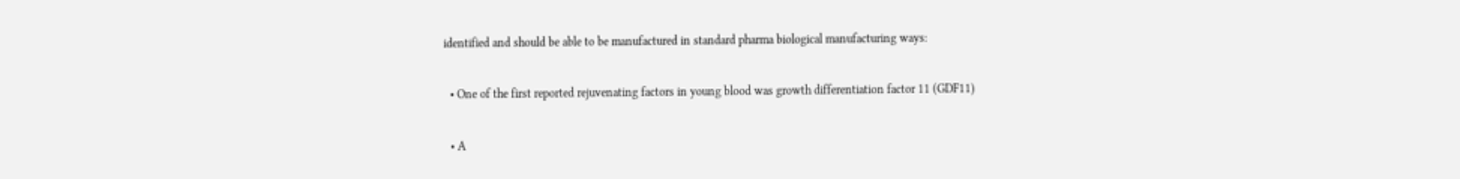identified and should be able to be manufactured in standard pharma biological manufacturing ways:

  • One of the first reported rejuvenating factors in young blood was growth differentiation factor 11 (GDF11)

  • A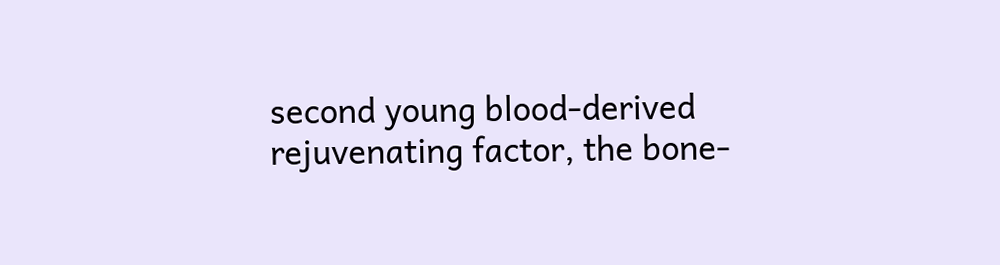second young blood-derived rejuvenating factor, the bone-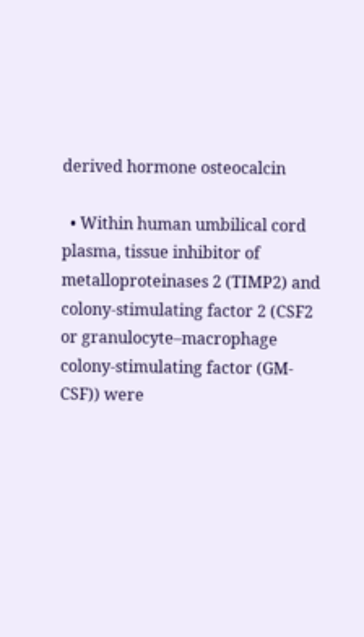derived hormone osteocalcin

  • Within human umbilical cord plasma, tissue inhibitor of metalloproteinases 2 (TIMP2) and colony-stimulating factor 2 (CSF2 or granulocyte–macrophage colony-stimulating factor (GM-CSF)) were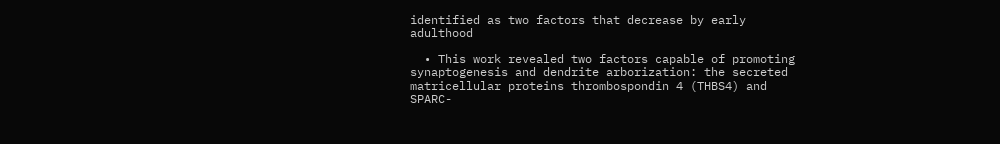identified as two factors that decrease by early adulthood

  • This work revealed two factors capable of promoting synaptogenesis and dendrite arborization: the secreted matricellular proteins thrombospondin 4 (THBS4) and SPARC-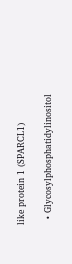like protein 1 (SPARCL1)

  • Glycosylphosphatidylinositol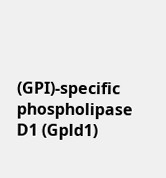(GPI)-specific phospholipase D1 (Gpld1)